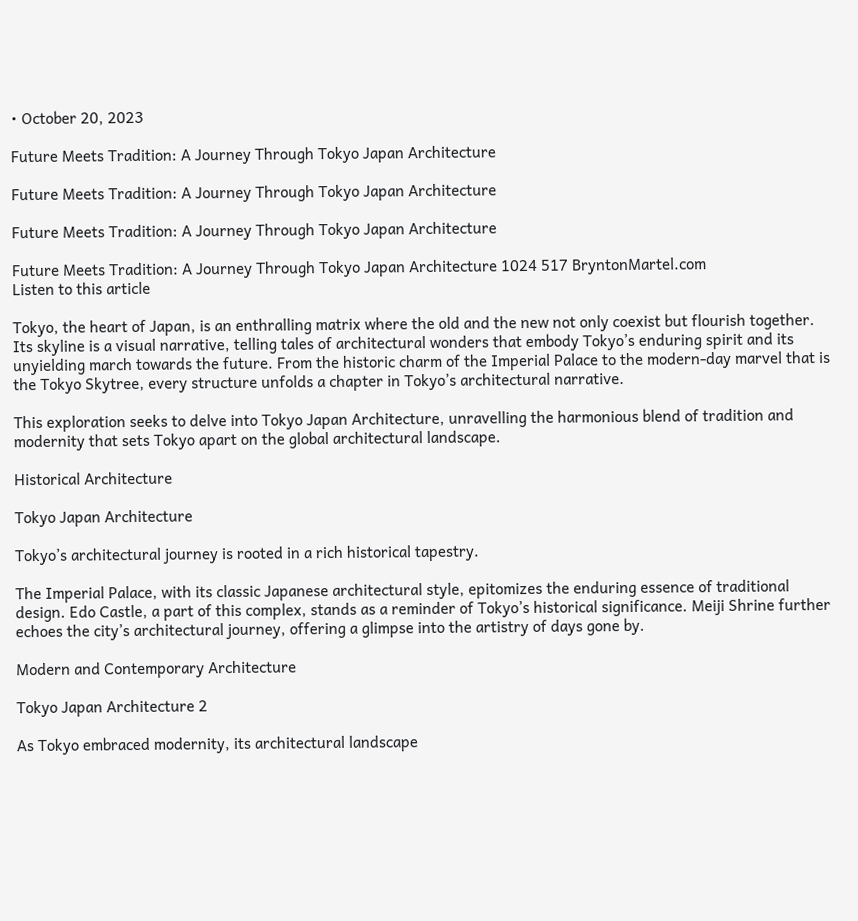• October 20, 2023

Future Meets Tradition: A Journey Through Tokyo Japan Architecture

Future Meets Tradition: A Journey Through Tokyo Japan Architecture

Future Meets Tradition: A Journey Through Tokyo Japan Architecture

Future Meets Tradition: A Journey Through Tokyo Japan Architecture 1024 517 BryntonMartel.com
Listen to this article

Tokyo, the heart of Japan, is an enthralling matrix where the old and the new not only coexist but flourish together. Its skyline is a visual narrative, telling tales of architectural wonders that embody Tokyo’s enduring spirit and its unyielding march towards the future. From the historic charm of the Imperial Palace to the modern-day marvel that is the Tokyo Skytree, every structure unfolds a chapter in Tokyo’s architectural narrative.

This exploration seeks to delve into Tokyo Japan Architecture, unravelling the harmonious blend of tradition and modernity that sets Tokyo apart on the global architectural landscape.

Historical Architecture

Tokyo Japan Architecture

Tokyo’s architectural journey is rooted in a rich historical tapestry.

The Imperial Palace, with its classic Japanese architectural style, epitomizes the enduring essence of traditional design. Edo Castle, a part of this complex, stands as a reminder of Tokyo’s historical significance. Meiji Shrine further echoes the city’s architectural journey, offering a glimpse into the artistry of days gone by.

Modern and Contemporary Architecture

Tokyo Japan Architecture 2

As Tokyo embraced modernity, its architectural landscape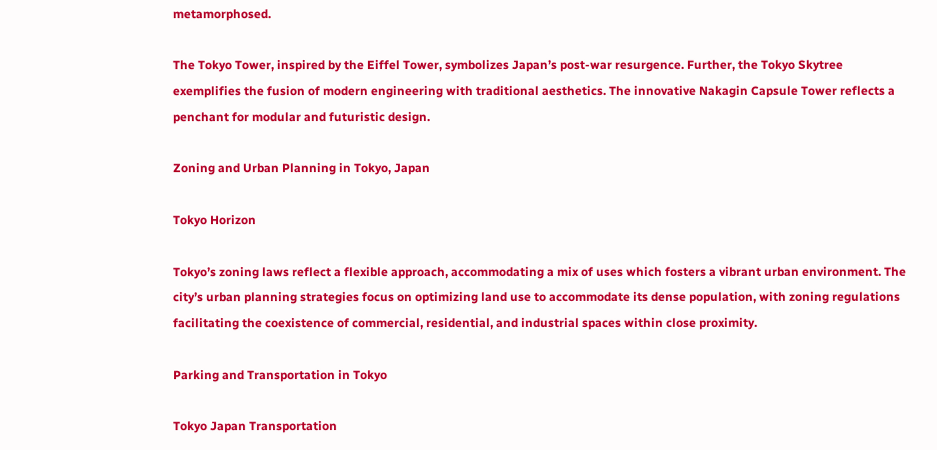metamorphosed.

The Tokyo Tower, inspired by the Eiffel Tower, symbolizes Japan’s post-war resurgence. Further, the Tokyo Skytree exemplifies the fusion of modern engineering with traditional aesthetics. The innovative Nakagin Capsule Tower reflects a penchant for modular and futuristic design.

Zoning and Urban Planning in Tokyo, Japan

Tokyo Horizon

Tokyo’s zoning laws reflect a flexible approach, accommodating a mix of uses which fosters a vibrant urban environment. The city’s urban planning strategies focus on optimizing land use to accommodate its dense population, with zoning regulations facilitating the coexistence of commercial, residential, and industrial spaces within close proximity.

Parking and Transportation in Tokyo

Tokyo Japan Transportation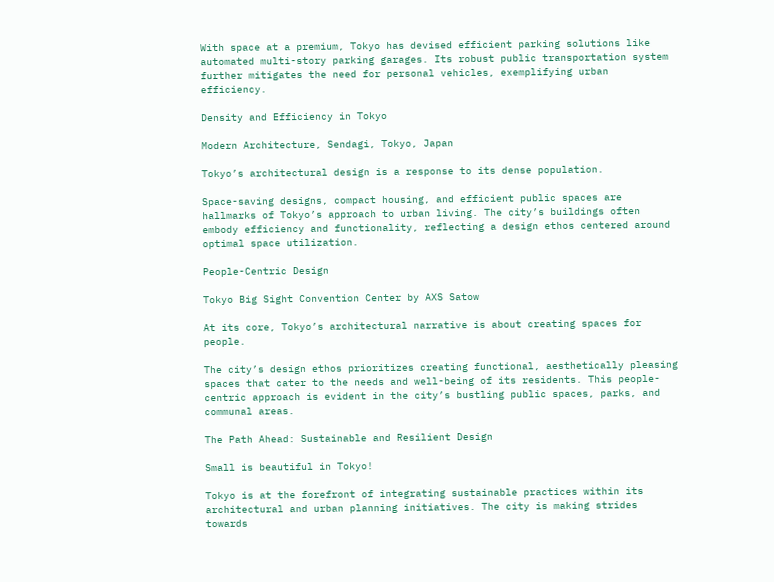With space at a premium, Tokyo has devised efficient parking solutions like automated multi-story parking garages. Its robust public transportation system further mitigates the need for personal vehicles, exemplifying urban efficiency.

Density and Efficiency in Tokyo

Modern Architecture, Sendagi, Tokyo, Japan

Tokyo’s architectural design is a response to its dense population.

Space-saving designs, compact housing, and efficient public spaces are hallmarks of Tokyo’s approach to urban living. The city’s buildings often embody efficiency and functionality, reflecting a design ethos centered around optimal space utilization.

People-Centric Design

Tokyo Big Sight Convention Center by AXS Satow

At its core, Tokyo’s architectural narrative is about creating spaces for people.

The city’s design ethos prioritizes creating functional, aesthetically pleasing spaces that cater to the needs and well-being of its residents. This people-centric approach is evident in the city’s bustling public spaces, parks, and communal areas.

The Path Ahead: Sustainable and Resilient Design

Small is beautiful in Tokyo!

Tokyo is at the forefront of integrating sustainable practices within its architectural and urban planning initiatives. The city is making strides towards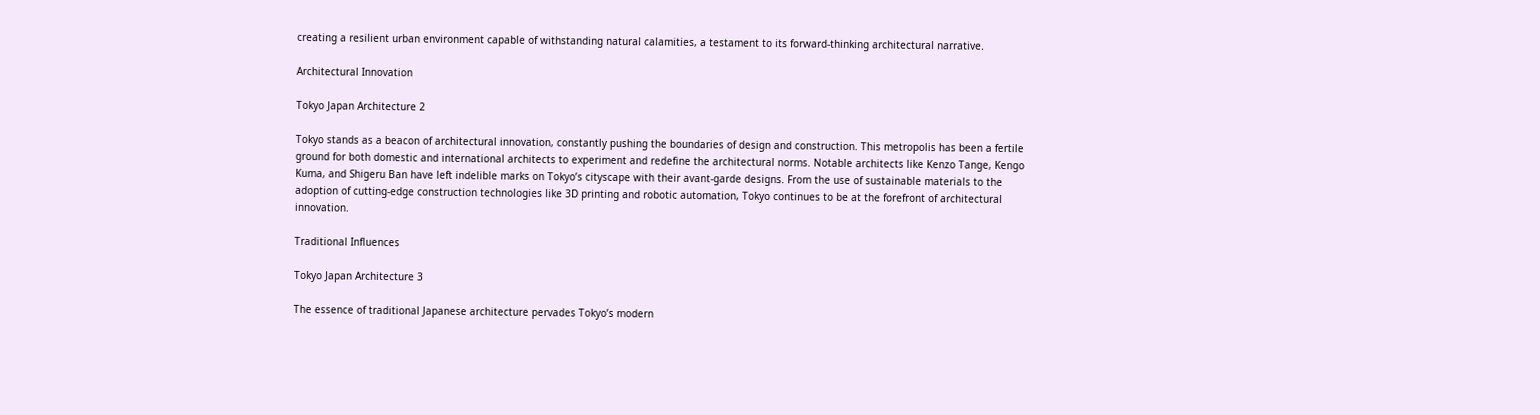creating a resilient urban environment capable of withstanding natural calamities, a testament to its forward-thinking architectural narrative.

Architectural Innovation

Tokyo Japan Architecture 2

Tokyo stands as a beacon of architectural innovation, constantly pushing the boundaries of design and construction. This metropolis has been a fertile ground for both domestic and international architects to experiment and redefine the architectural norms. Notable architects like Kenzo Tange, Kengo Kuma, and Shigeru Ban have left indelible marks on Tokyo’s cityscape with their avant-garde designs. From the use of sustainable materials to the adoption of cutting-edge construction technologies like 3D printing and robotic automation, Tokyo continues to be at the forefront of architectural innovation.

Traditional Influences

Tokyo Japan Architecture 3

The essence of traditional Japanese architecture pervades Tokyo’s modern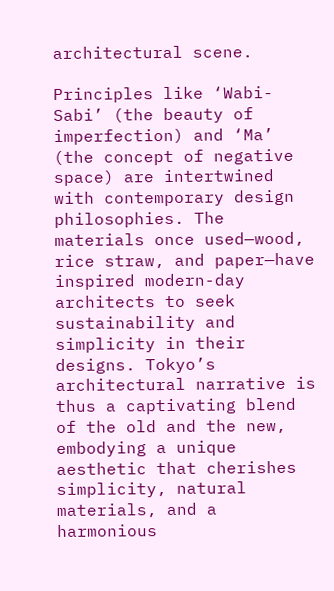architectural scene.

Principles like ‘Wabi-Sabi’ (the beauty of imperfection) and ‘Ma’ (the concept of negative space) are intertwined with contemporary design philosophies. The materials once used—wood, rice straw, and paper—have inspired modern-day architects to seek sustainability and simplicity in their designs. Tokyo’s architectural narrative is thus a captivating blend of the old and the new, embodying a unique aesthetic that cherishes simplicity, natural materials, and a harmonious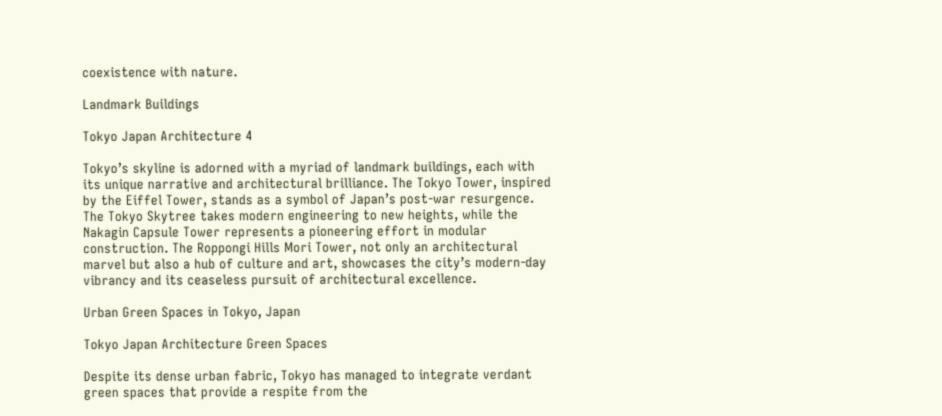coexistence with nature.

Landmark Buildings

Tokyo Japan Architecture 4

Tokyo’s skyline is adorned with a myriad of landmark buildings, each with its unique narrative and architectural brilliance. The Tokyo Tower, inspired by the Eiffel Tower, stands as a symbol of Japan’s post-war resurgence. The Tokyo Skytree takes modern engineering to new heights, while the Nakagin Capsule Tower represents a pioneering effort in modular construction. The Roppongi Hills Mori Tower, not only an architectural marvel but also a hub of culture and art, showcases the city’s modern-day vibrancy and its ceaseless pursuit of architectural excellence.

Urban Green Spaces in Tokyo, Japan

Tokyo Japan Architecture Green Spaces

Despite its dense urban fabric, Tokyo has managed to integrate verdant green spaces that provide a respite from the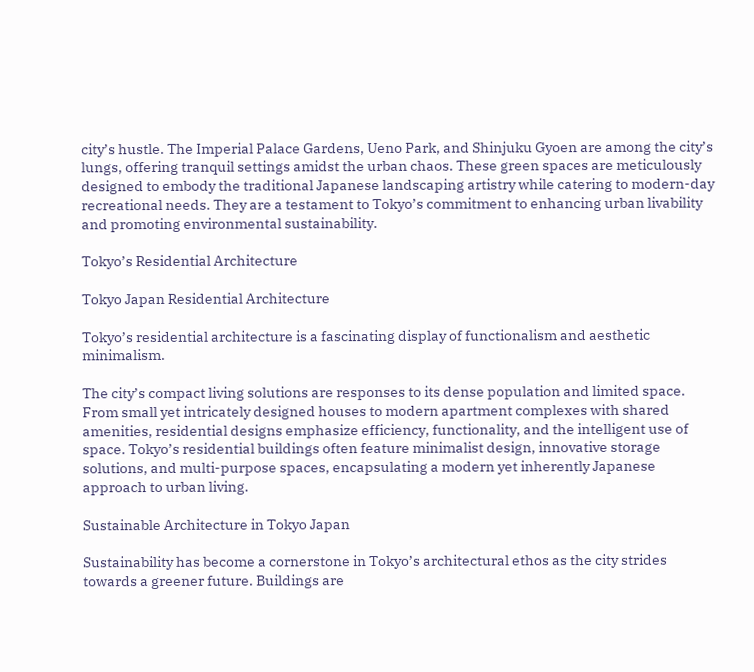city’s hustle. The Imperial Palace Gardens, Ueno Park, and Shinjuku Gyoen are among the city’s lungs, offering tranquil settings amidst the urban chaos. These green spaces are meticulously designed to embody the traditional Japanese landscaping artistry while catering to modern-day recreational needs. They are a testament to Tokyo’s commitment to enhancing urban livability and promoting environmental sustainability.

Tokyo’s Residential Architecture

Tokyo Japan Residential Architecture

Tokyo’s residential architecture is a fascinating display of functionalism and aesthetic minimalism.

The city’s compact living solutions are responses to its dense population and limited space. From small yet intricately designed houses to modern apartment complexes with shared amenities, residential designs emphasize efficiency, functionality, and the intelligent use of space. Tokyo’s residential buildings often feature minimalist design, innovative storage solutions, and multi-purpose spaces, encapsulating a modern yet inherently Japanese approach to urban living.

Sustainable Architecture in Tokyo Japan

Sustainability has become a cornerstone in Tokyo’s architectural ethos as the city strides towards a greener future. Buildings are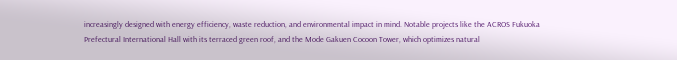increasingly designed with energy efficiency, waste reduction, and environmental impact in mind. Notable projects like the ACROS Fukuoka Prefectural International Hall with its terraced green roof, and the Mode Gakuen Cocoon Tower, which optimizes natural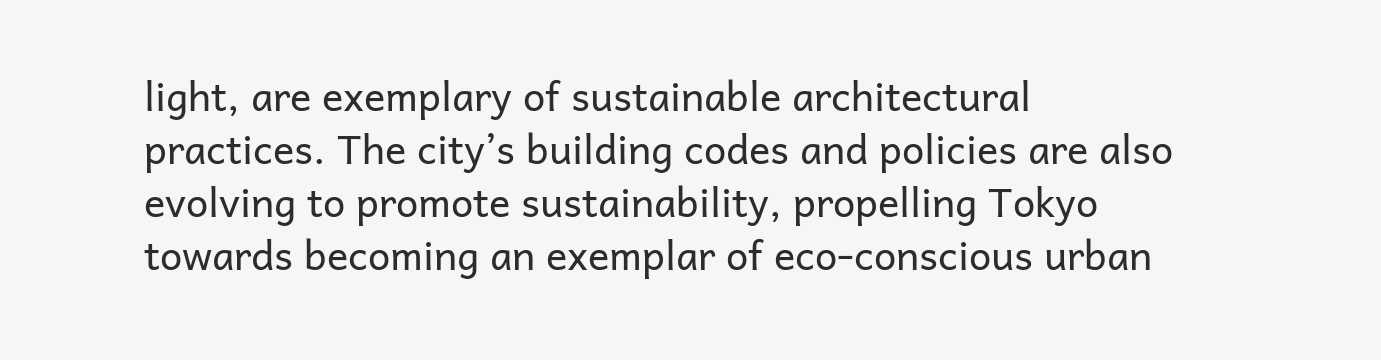light, are exemplary of sustainable architectural practices. The city’s building codes and policies are also evolving to promote sustainability, propelling Tokyo towards becoming an exemplar of eco-conscious urban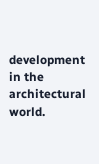development in the architectural world.